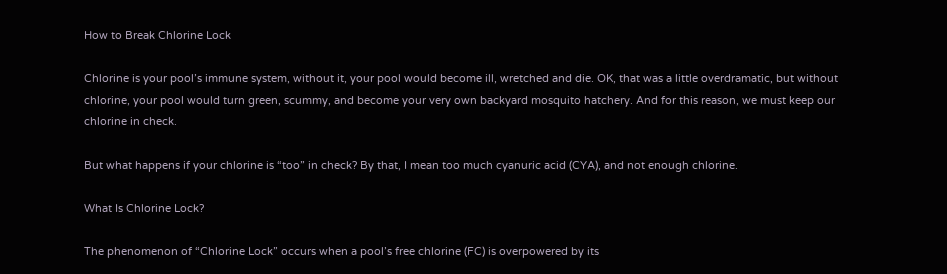How to Break Chlorine Lock

Chlorine is your pool’s immune system, without it, your pool would become ill, wretched and die. OK, that was a little overdramatic, but without chlorine, your pool would turn green, scummy, and become your very own backyard mosquito hatchery. And for this reason, we must keep our chlorine in check.

But what happens if your chlorine is “too” in check? By that, I mean too much cyanuric acid (CYA), and not enough chlorine.

What Is Chlorine Lock?

The phenomenon of “Chlorine Lock” occurs when a pool’s free chlorine (FC) is overpowered by its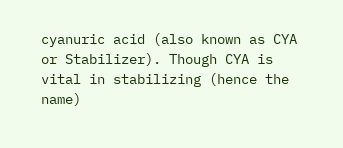cyanuric acid (also known as CYA or Stabilizer). Though CYA is vital in stabilizing (hence the name)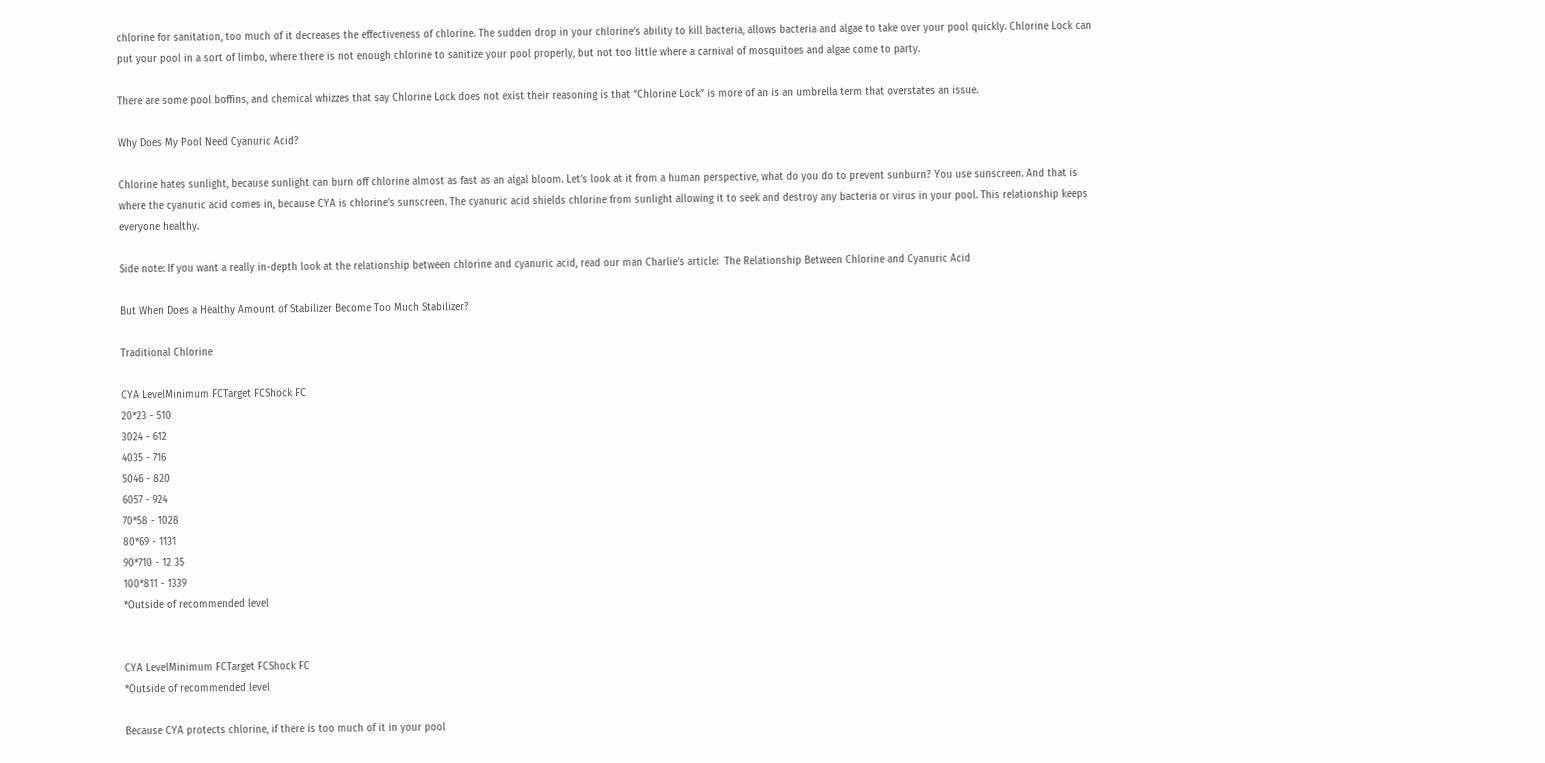chlorine for sanitation, too much of it decreases the effectiveness of chlorine. The sudden drop in your chlorine’s ability to kill bacteria, allows bacteria and algae to take over your pool quickly. Chlorine Lock can put your pool in a sort of limbo, where there is not enough chlorine to sanitize your pool properly, but not too little where a carnival of mosquitoes and algae come to party.

There are some pool boffins, and chemical whizzes that say Chlorine Lock does not exist their reasoning is that “Chlorine Lock” is more of an is an umbrella term that overstates an issue.

Why Does My Pool Need Cyanuric Acid?

Chlorine hates sunlight, because sunlight can burn off chlorine almost as fast as an algal bloom. Let’s look at it from a human perspective, what do you do to prevent sunburn? You use sunscreen. And that is where the cyanuric acid comes in, because CYA is chlorine’s sunscreen. The cyanuric acid shields chlorine from sunlight allowing it to seek and destroy any bacteria or virus in your pool. This relationship keeps everyone healthy.

Side note: If you want a really in-depth look at the relationship between chlorine and cyanuric acid, read our man Charlie’s article:  The Relationship Between Chlorine and Cyanuric Acid

But When Does a Healthy Amount of Stabilizer Become Too Much Stabilizer?

Traditional Chlorine

CYA LevelMinimum FCTarget FCShock FC
20*23 - 510
3024 - 612
4035 - 716
5046 - 820
6057 - 924
70*58 - 1028
80*69 - 1131
90*710 - 12 35
100*811 - 1339
*Outside of recommended level


CYA LevelMinimum FCTarget FCShock FC
*Outside of recommended level

Because CYA protects chlorine, if there is too much of it in your pool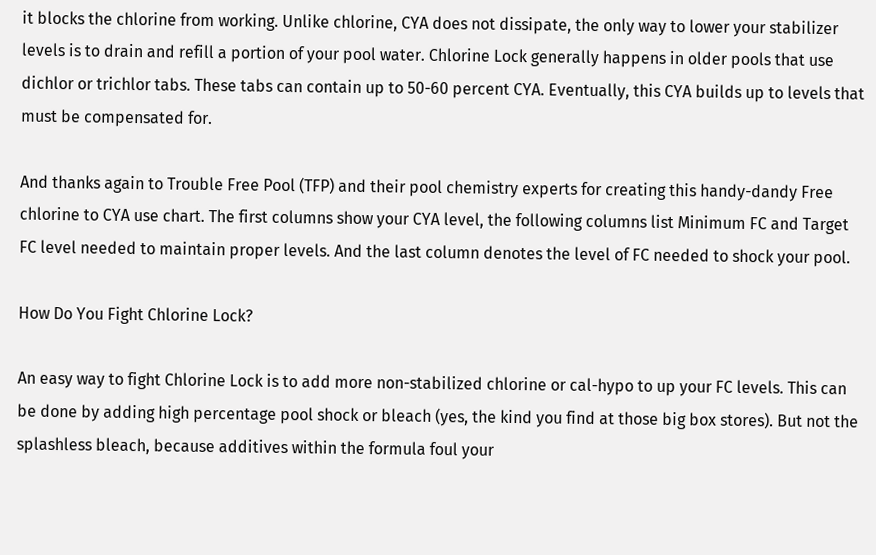it blocks the chlorine from working. Unlike chlorine, CYA does not dissipate, the only way to lower your stabilizer levels is to drain and refill a portion of your pool water. Chlorine Lock generally happens in older pools that use dichlor or trichlor tabs. These tabs can contain up to 50-60 percent CYA. Eventually, this CYA builds up to levels that must be compensated for.

And thanks again to Trouble Free Pool (TFP) and their pool chemistry experts for creating this handy-dandy Free chlorine to CYA use chart. The first columns show your CYA level, the following columns list Minimum FC and Target FC level needed to maintain proper levels. And the last column denotes the level of FC needed to shock your pool.

How Do You Fight Chlorine Lock?

An easy way to fight Chlorine Lock is to add more non-stabilized chlorine or cal-hypo to up your FC levels. This can be done by adding high percentage pool shock or bleach (yes, the kind you find at those big box stores). But not the splashless bleach, because additives within the formula foul your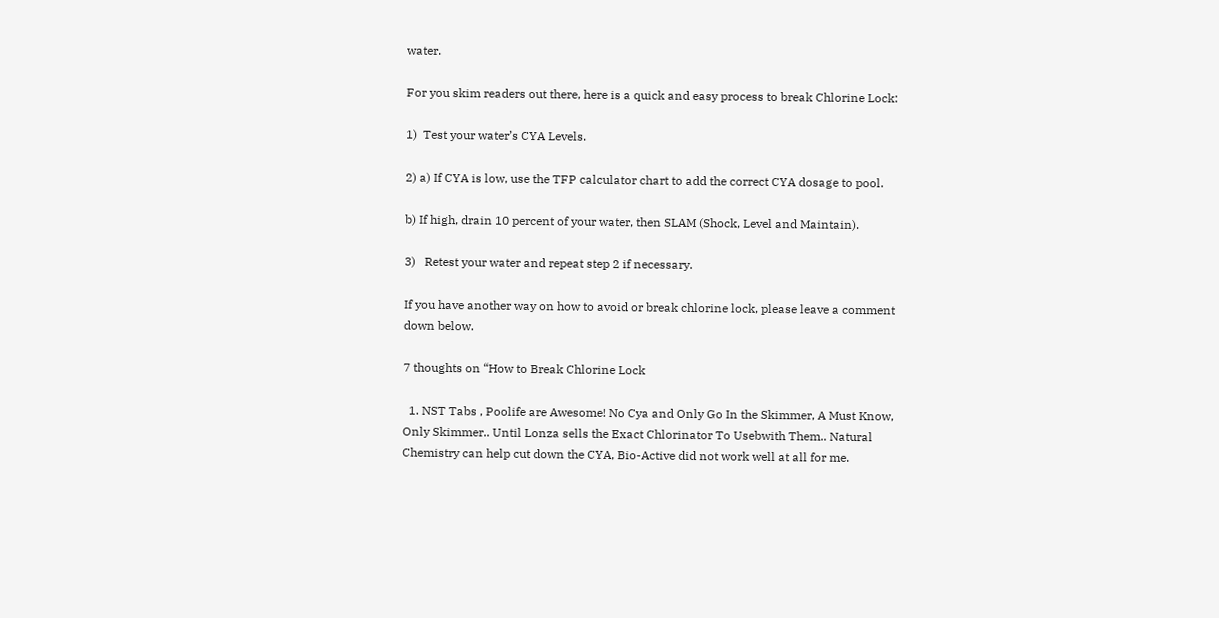water.

For you skim readers out there, here is a quick and easy process to break Chlorine Lock:

1)  Test your water’s CYA Levels.

2) a) If CYA is low, use the TFP calculator chart to add the correct CYA dosage to pool.

b) If high, drain 10 percent of your water, then SLAM (Shock, Level and Maintain).

3)   Retest your water and repeat step 2 if necessary.

If you have another way on how to avoid or break chlorine lock, please leave a comment down below.

7 thoughts on “How to Break Chlorine Lock

  1. NST Tabs , Poolife are Awesome! No Cya and Only Go In the Skimmer, A Must Know, Only Skimmer.. Until Lonza sells the Exact Chlorinator To Usebwith Them.. Natural Chemistry can help cut down the CYA, Bio-Active did not work well at all for me.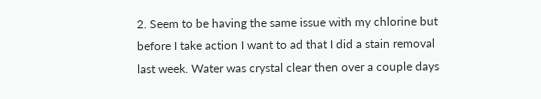2. Seem to be having the same issue with my chlorine but before I take action I want to ad that I did a stain removal last week. Water was crystal clear then over a couple days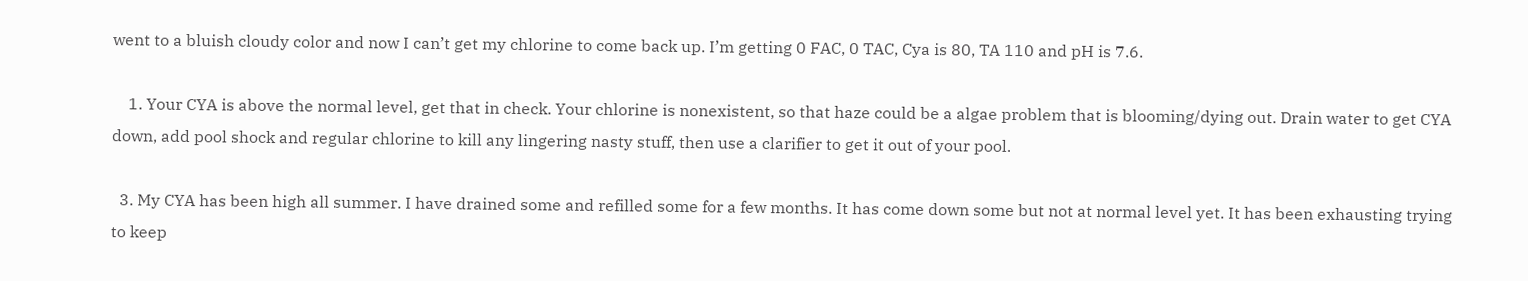went to a bluish cloudy color and now I can’t get my chlorine to come back up. I’m getting 0 FAC, 0 TAC, Cya is 80, TA 110 and pH is 7.6.

    1. Your CYA is above the normal level, get that in check. Your chlorine is nonexistent, so that haze could be a algae problem that is blooming/dying out. Drain water to get CYA down, add pool shock and regular chlorine to kill any lingering nasty stuff, then use a clarifier to get it out of your pool.

  3. My CYA has been high all summer. I have drained some and refilled some for a few months. It has come down some but not at normal level yet. It has been exhausting trying to keep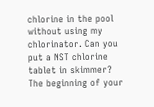chlorine in the pool without using my chlorinator. Can you put a NST chlorine tablet in skimmer? The beginning of your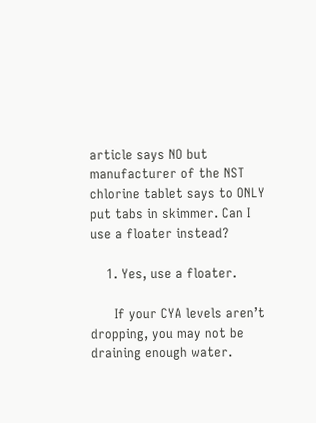article says NO but manufacturer of the NST chlorine tablet says to ONLY put tabs in skimmer. Can I use a floater instead?

    1. Yes, use a floater.

      If your CYA levels aren’t dropping, you may not be draining enough water.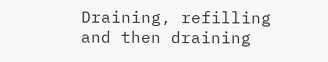Draining, refilling and then draining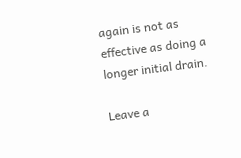again is not as effective as doing a longer initial drain.

Leave a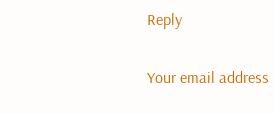Reply

Your email address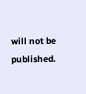will not be published.